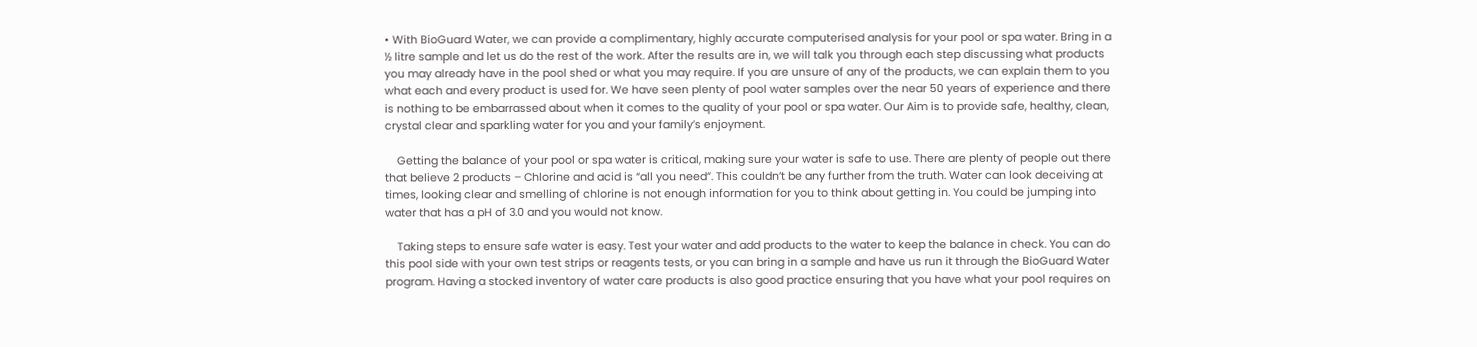• With BioGuard Water, we can provide a complimentary, highly accurate computerised analysis for your pool or spa water. Bring in a ½ litre sample and let us do the rest of the work. After the results are in, we will talk you through each step discussing what products you may already have in the pool shed or what you may require. If you are unsure of any of the products, we can explain them to you what each and every product is used for. We have seen plenty of pool water samples over the near 50 years of experience and there is nothing to be embarrassed about when it comes to the quality of your pool or spa water. Our Aim is to provide safe, healthy, clean, crystal clear and sparkling water for you and your family’s enjoyment.

    Getting the balance of your pool or spa water is critical, making sure your water is safe to use. There are plenty of people out there that believe 2 products – Chlorine and acid is “all you need”. This couldn’t be any further from the truth. Water can look deceiving at times, looking clear and smelling of chlorine is not enough information for you to think about getting in. You could be jumping into water that has a pH of 3.0 and you would not know.

    Taking steps to ensure safe water is easy. Test your water and add products to the water to keep the balance in check. You can do this pool side with your own test strips or reagents tests, or you can bring in a sample and have us run it through the BioGuard Water program. Having a stocked inventory of water care products is also good practice ensuring that you have what your pool requires on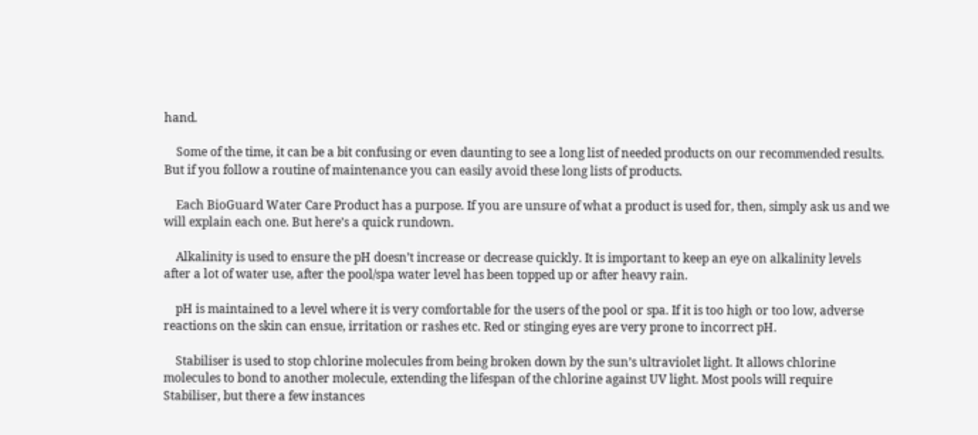hand.

    Some of the time, it can be a bit confusing or even daunting to see a long list of needed products on our recommended results. But if you follow a routine of maintenance you can easily avoid these long lists of products.

    Each BioGuard Water Care Product has a purpose. If you are unsure of what a product is used for, then, simply ask us and we will explain each one. But here’s a quick rundown.

    Alkalinity is used to ensure the pH doesn’t increase or decrease quickly. It is important to keep an eye on alkalinity levels after a lot of water use, after the pool/spa water level has been topped up or after heavy rain.

    pH is maintained to a level where it is very comfortable for the users of the pool or spa. If it is too high or too low, adverse reactions on the skin can ensue, irritation or rashes etc. Red or stinging eyes are very prone to incorrect pH.

    Stabiliser is used to stop chlorine molecules from being broken down by the sun’s ultraviolet light. It allows chlorine molecules to bond to another molecule, extending the lifespan of the chlorine against UV light. Most pools will require Stabiliser, but there a few instances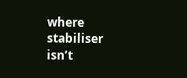where stabiliser isn’t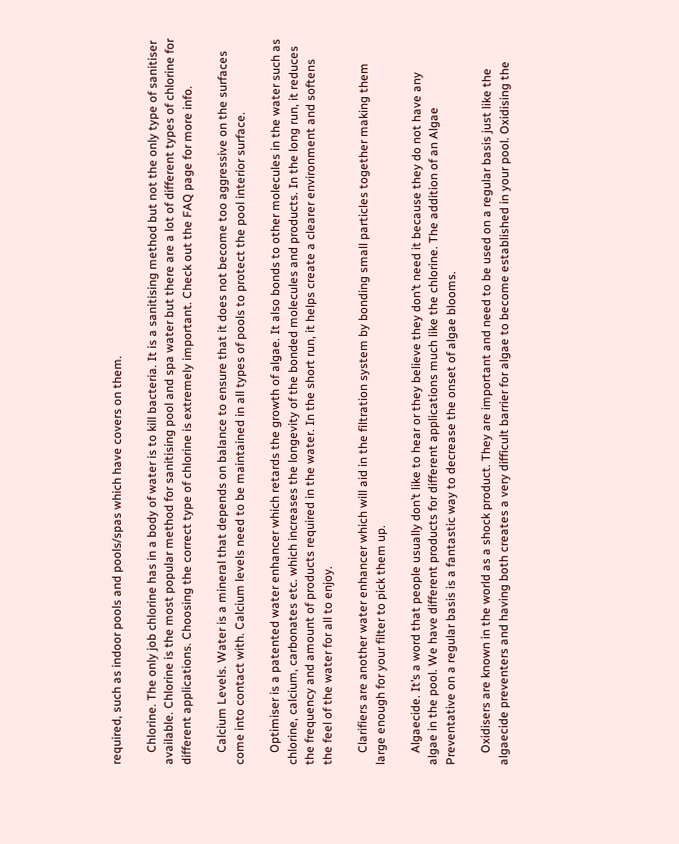required, such as indoor pools and pools/spas which have covers on them.

    Chlorine. The only job chlorine has in a body of water is to kill bacteria. It is a sanitising method but not the only type of sanitiser available. Chlorine is the most popular method for sanitising pool and spa water but there are a lot of different types of chlorine for different applications. Choosing the correct type of chlorine is extremely important. Check out the FAQ page for more info.

    Calcium Levels. Water is a mineral that depends on balance to ensure that it does not become too aggressive on the surfaces come into contact with. Calcium levels need to be maintained in all types of pools to protect the pool interior surface.

    Optimiser is a patented water enhancer which retards the growth of algae. It also bonds to other molecules in the water such as chlorine, calcium, carbonates etc. which increases the longevity of the bonded molecules and products. In the long run, it reduces the frequency and amount of products required in the water. In the short run, it helps create a clearer environment and softens the feel of the water for all to enjoy.

    Clarifiers are another water enhancer which will aid in the filtration system by bonding small particles together making them large enough for your filter to pick them up.

    Algaecide. It’s a word that people usually don’t like to hear or they believe they don’t need it because they do not have any algae in the pool. We have different products for different applications much like the chlorine. The addition of an Algae Preventative on a regular basis is a fantastic way to decrease the onset of algae blooms.

    Oxidisers are known in the world as a shock product. They are important and need to be used on a regular basis just like the algaecide preventers and having both creates a very difficult barrier for algae to become established in your pool. Oxidising the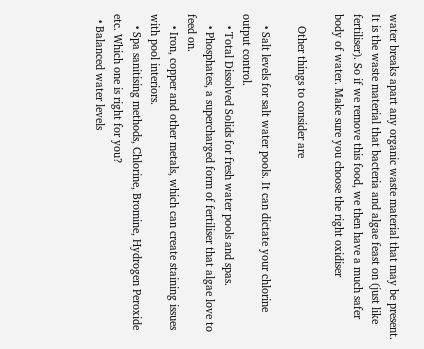water breaks apart any organic waste material that may be present. It is the waste material that bacteria and algae feast on (just like fertiliser). So if we remove this food, we then have a much safer body of water. Make sure you choose the right oxidiser

    Other things to consider are

    • Salt levels for salt water pools. It can dictate your chlorine output control.
    • Total Dissolved Solids for fresh water pools and spas.
    • Phosphates, a supercharged form of fertiliser that algae love to feed on.
    • Iron, copper and other metals, which can create staining issues with pool interiors.
    • Spa sanitising methods, Chlorine, Bromine, Hydrogen Peroxide etc. Which one is right for you?
  • Balanced water levels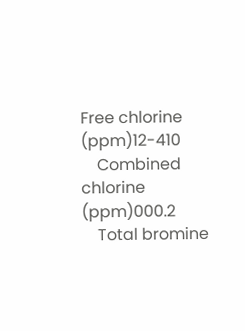Free chlorine (ppm)12-410
    Combined chlorine (ppm)000.2
    Total bromine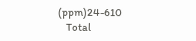(ppm)24-610
    Total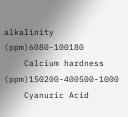alkalinity (ppm)6080-100180
    Calcium hardness (ppm)150200-400500-1000
    Cyanuric Acid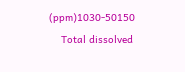(ppm)1030-50150
    Total dissolved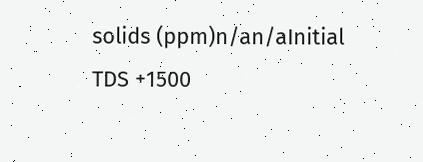solids (ppm)n/an/aInitial TDS +1500